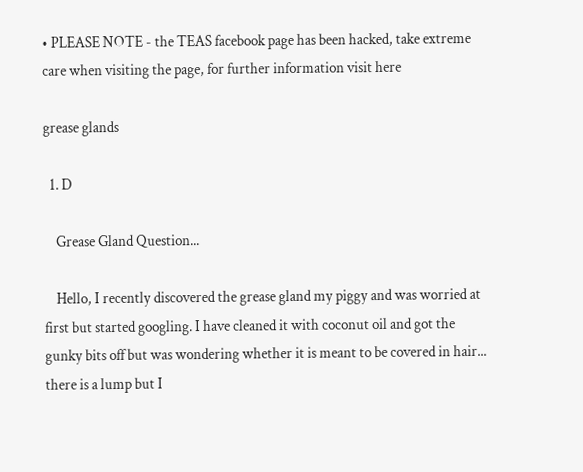• PLEASE NOTE - the TEAS facebook page has been hacked, take extreme care when visiting the page, for further information visit here

grease glands

  1. D

    Grease Gland Question...

    Hello, I recently discovered the grease gland my piggy and was worried at first but started googling. I have cleaned it with coconut oil and got the gunky bits off but was wondering whether it is meant to be covered in hair... there is a lump but I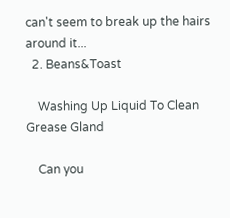can't seem to break up the hairs around it...
  2. Beans&Toast

    Washing Up Liquid To Clean Grease Gland

    Can you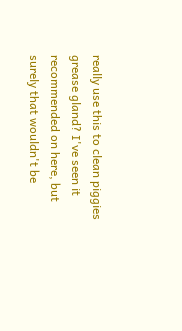really use this to clean piggies grease gland? I've seen it recommended on here, but surely that wouldn't be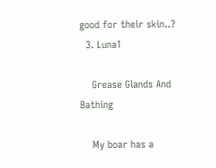good for their skin..?
  3. Luna1

    Grease Glands And Bathing

    My boar has a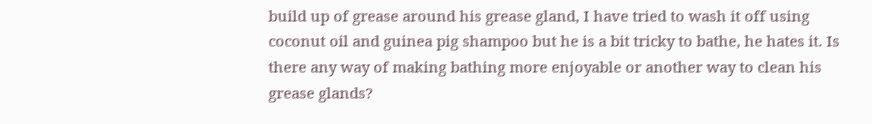build up of grease around his grease gland, I have tried to wash it off using coconut oil and guinea pig shampoo but he is a bit tricky to bathe, he hates it. Is there any way of making bathing more enjoyable or another way to clean his grease glands?